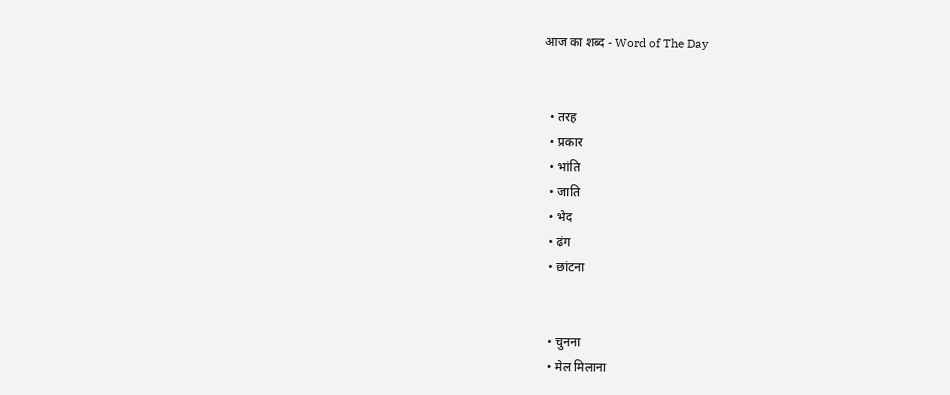आज का शब्द - Word of The Day


  • तरह
  • प्रकार
  • भांति
  • जाति
  • भेद
  • ढंग
  • छांटना


  • चुनना
  • मेल मिलाना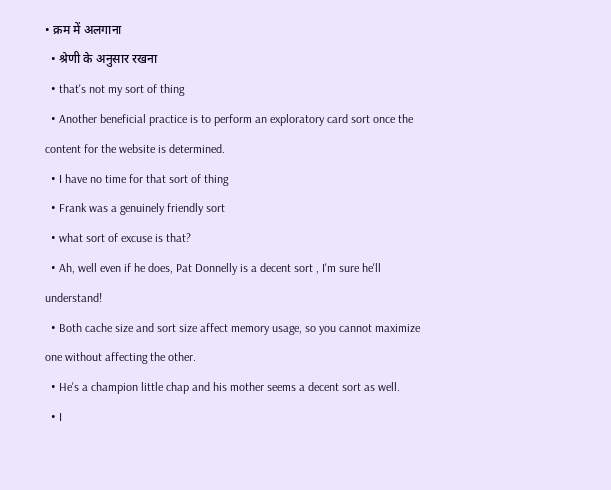• क्रम में अलगाना
  • श्रेणी के अनुसार रखना
  • that's not my sort of thing
  • Another beneficial practice is to perform an exploratory card sort once the content for the website is determined.
  • I have no time for that sort of thing
  • Frank was a genuinely friendly sort
  • what sort of excuse is that?
  • Ah, well even if he does, Pat Donnelly is a decent sort , I'm sure he'll understand!
  • Both cache size and sort size affect memory usage, so you cannot maximize one without affecting the other.
  • He's a champion little chap and his mother seems a decent sort as well.
  • I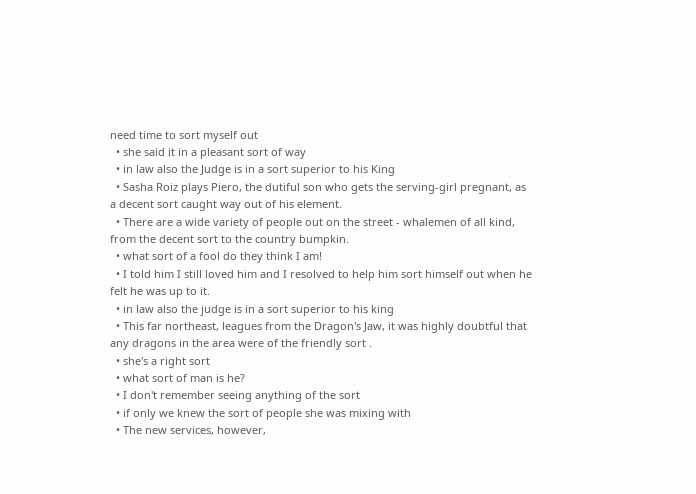need time to sort myself out
  • she said it in a pleasant sort of way
  • in law also the Judge is in a sort superior to his King
  • Sasha Roiz plays Piero, the dutiful son who gets the serving-girl pregnant, as a decent sort caught way out of his element.
  • There are a wide variety of people out on the street - whalemen of all kind, from the decent sort to the country bumpkin.
  • what sort of a fool do they think I am!
  • I told him I still loved him and I resolved to help him sort himself out when he felt he was up to it.
  • in law also the judge is in a sort superior to his king
  • This far northeast, leagues from the Dragon's Jaw, it was highly doubtful that any dragons in the area were of the friendly sort .
  • she's a right sort
  • what sort of man is he?
  • I don't remember seeing anything of the sort
  • if only we knew the sort of people she was mixing with
  • The new services, however,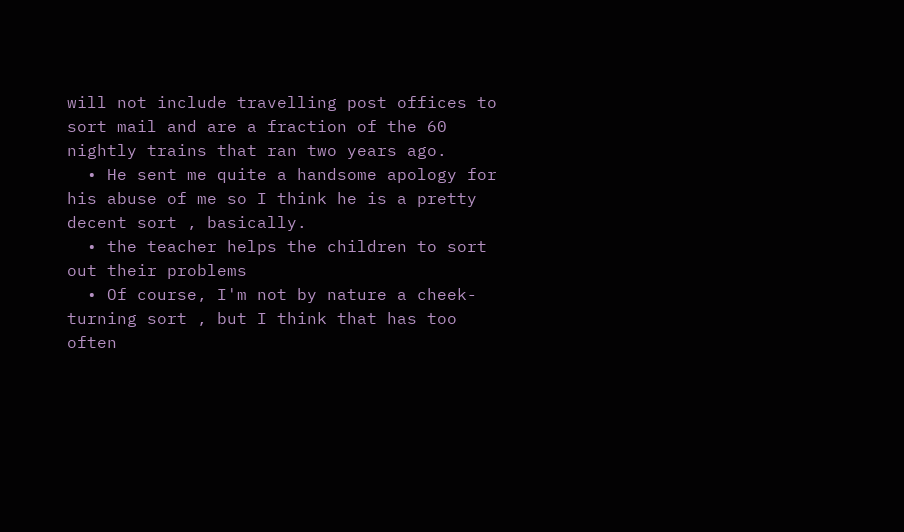will not include travelling post offices to sort mail and are a fraction of the 60 nightly trains that ran two years ago.
  • He sent me quite a handsome apology for his abuse of me so I think he is a pretty decent sort , basically.
  • the teacher helps the children to sort out their problems
  • Of course, I'm not by nature a cheek-turning sort , but I think that has too often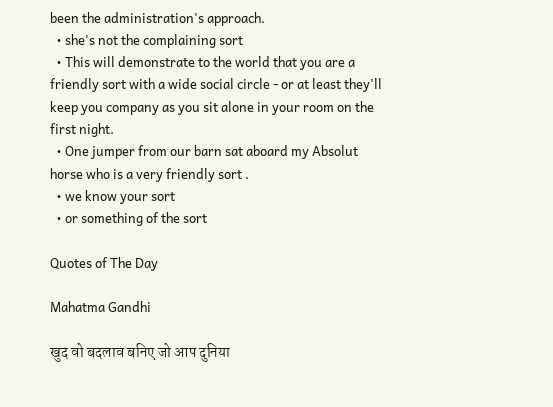been the administration's approach.
  • she's not the complaining sort
  • This will demonstrate to the world that you are a friendly sort with a wide social circle - or at least they'll keep you company as you sit alone in your room on the first night.
  • One jumper from our barn sat aboard my Absolut horse who is a very friendly sort .
  • we know your sort
  • or something of the sort

Quotes of The Day

Mahatma Gandhi

खुद वो बदलाव बनिए जो आप दुनिया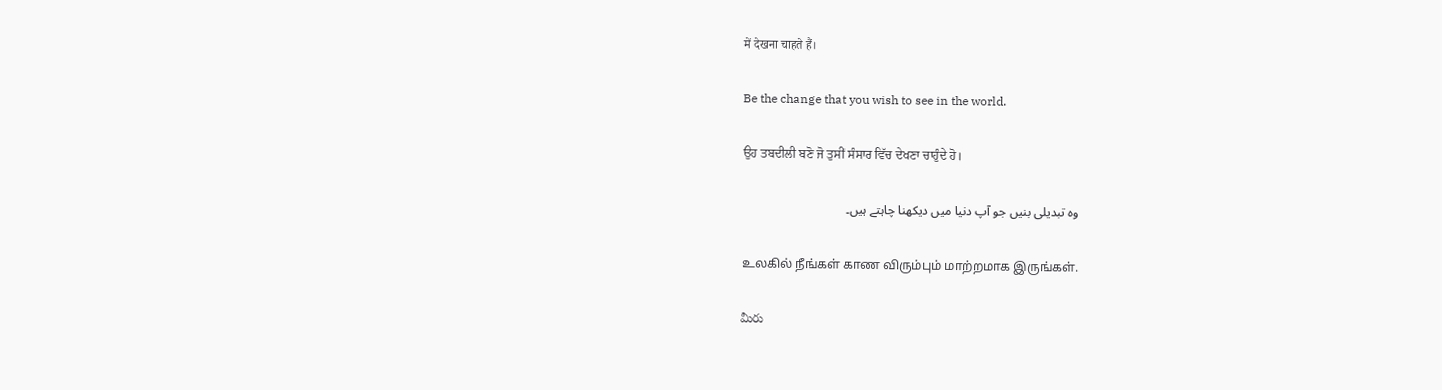में देखना चाहते हैं।

Be the change that you wish to see in the world.

ਉਹ ਤਬਦੀਲੀ ਬਣੋ ਜੋ ਤੁਸੀਂ ਸੰਸਾਰ ਵਿੱਚ ਦੇਖਣਾ ਚਾਹੁੰਦੇ ਹੋ।

وہ تبدیلی بنیں جو آپ دنیا میں دیکھنا چاہتے ہیں۔

உலகில் நீங்கள் காண விரும்பும் மாற்றமாக இருங்கள்.

మీరు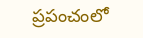ప్రపంచంలో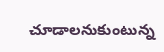చూడాలనుకుంటున్న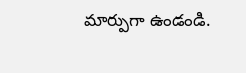మార్పుగా ఉండండి.